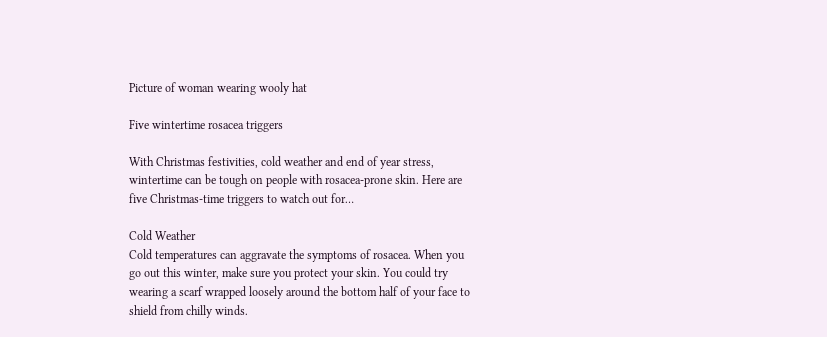Picture of woman wearing wooly hat

Five wintertime rosacea triggers

With Christmas festivities, cold weather and end of year stress, wintertime can be tough on people with rosacea-prone skin. Here are five Christmas-time triggers to watch out for…

Cold Weather
Cold temperatures can aggravate the symptoms of rosacea. When you go out this winter, make sure you protect your skin. You could try wearing a scarf wrapped loosely around the bottom half of your face to shield from chilly winds.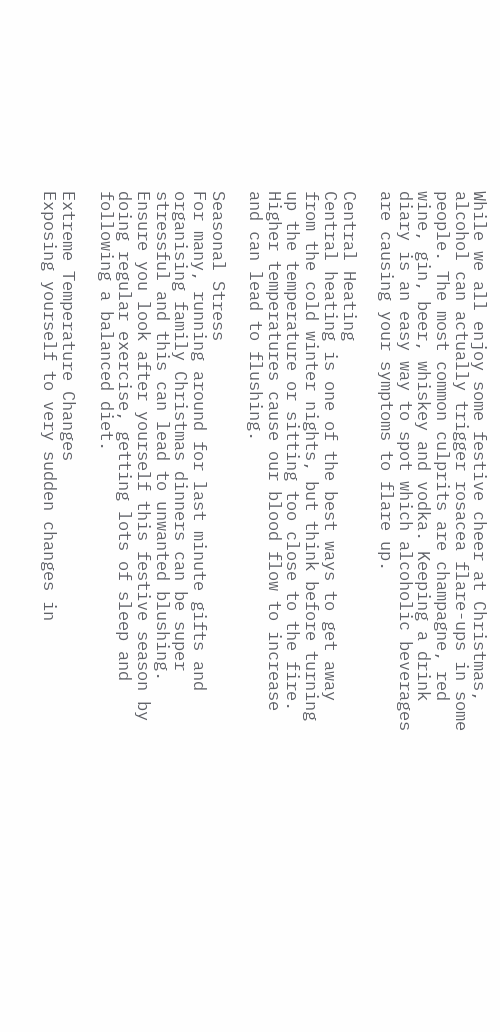While we all enjoy some festive cheer at Christmas, alcohol can actually trigger rosacea flare-ups in some people. The most common culprits are champagne, red wine, gin, beer, whiskey and vodka. Keeping a drink diary is an easy way to spot which alcoholic beverages are causing your symptoms to flare up.

Central Heating
Central heating is one of the best ways to get away from the cold winter nights, but think before turning up the temperature or sitting too close to the fire. Higher temperatures cause our blood flow to increase and can lead to flushing.

Seasonal Stress
For many, running around for last minute gifts and organising family Christmas dinners can be super stressful and this can lead to unwanted blushing. Ensure you look after yourself this festive season by doing regular exercise, getting lots of sleep and following a balanced diet.

Extreme Temperature Changes
Exposing yourself to very sudden changes in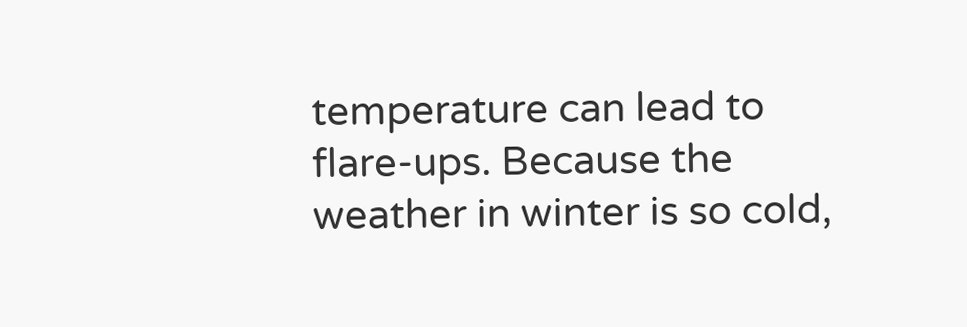temperature can lead to flare-ups. Because the weather in winter is so cold,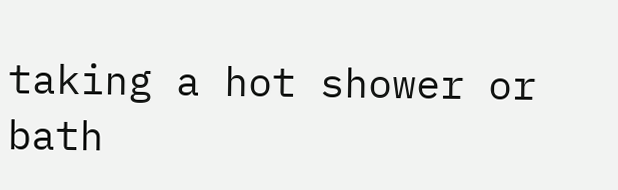taking a hot shower or bath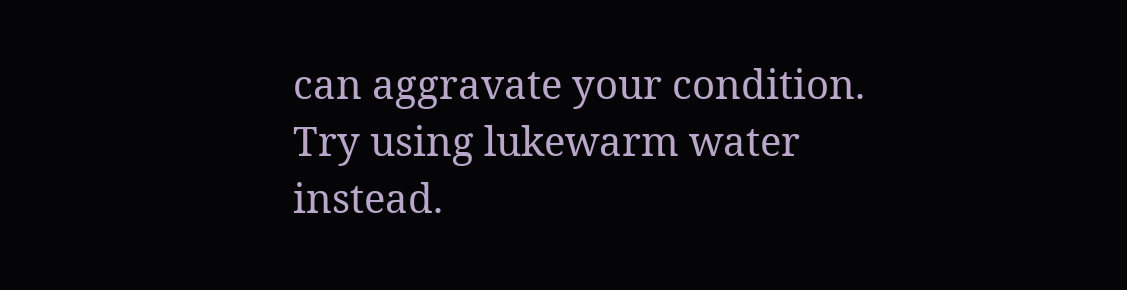can aggravate your condition. Try using lukewarm water instead.